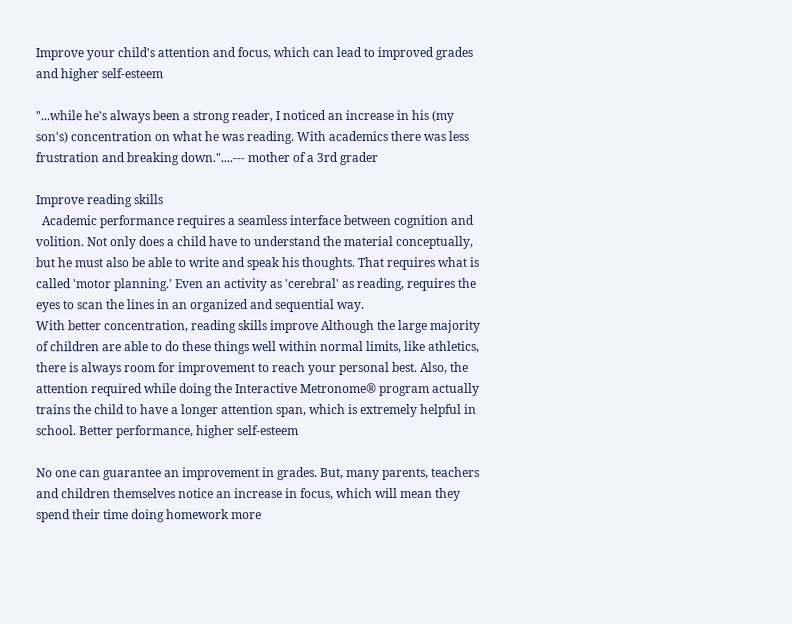Improve your child's attention and focus, which can lead to improved grades and higher self-esteem

"...while he's always been a strong reader, I noticed an increase in his (my son's) concentration on what he was reading. With academics there was less frustration and breaking down."....--- mother of a 3rd grader

Improve reading skills
  Academic performance requires a seamless interface between cognition and volition. Not only does a child have to understand the material conceptually, but he must also be able to write and speak his thoughts. That requires what is called 'motor planning.' Even an activity as 'cerebral' as reading, requires the eyes to scan the lines in an organized and sequential way.
With better concentration, reading skills improve Although the large majority of children are able to do these things well within normal limits, like athletics, there is always room for improvement to reach your personal best. Also, the attention required while doing the Interactive Metronome® program actually trains the child to have a longer attention span, which is extremely helpful in school. Better performance, higher self-esteem

No one can guarantee an improvement in grades. But, many parents, teachers and children themselves notice an increase in focus, which will mean they spend their time doing homework more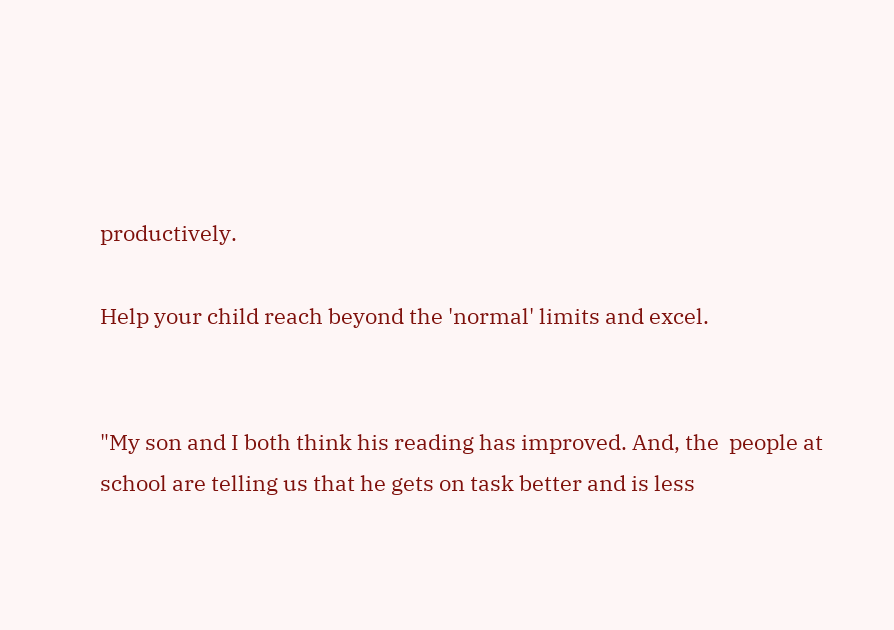productively.

Help your child reach beyond the 'normal' limits and excel.


"My son and I both think his reading has improved. And, the  people at school are telling us that he gets on task better and is less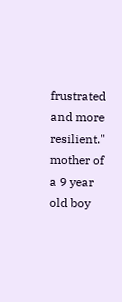frustrated and more resilient."
mother of a 9 year old boy